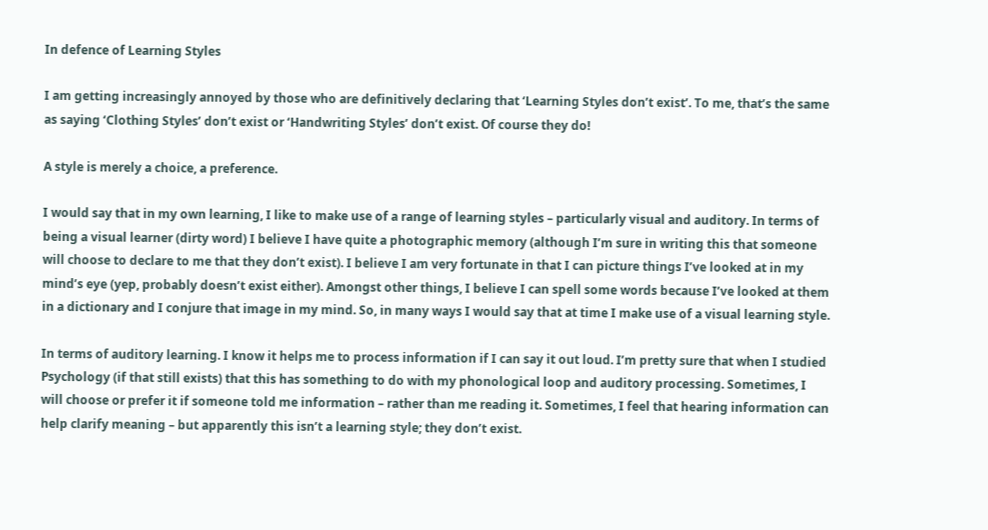In defence of Learning Styles

I am getting increasingly annoyed by those who are definitively declaring that ‘Learning Styles don’t exist’. To me, that’s the same as saying ‘Clothing Styles’ don’t exist or ‘Handwriting Styles’ don’t exist. Of course they do!

A style is merely a choice, a preference.

I would say that in my own learning, I like to make use of a range of learning styles – particularly visual and auditory. In terms of being a visual learner (dirty word) I believe I have quite a photographic memory (although I’m sure in writing this that someone will choose to declare to me that they don’t exist). I believe I am very fortunate in that I can picture things I’ve looked at in my mind’s eye (yep, probably doesn’t exist either). Amongst other things, I believe I can spell some words because I’ve looked at them in a dictionary and I conjure that image in my mind. So, in many ways I would say that at time I make use of a visual learning style.

In terms of auditory learning. I know it helps me to process information if I can say it out loud. I’m pretty sure that when I studied Psychology (if that still exists) that this has something to do with my phonological loop and auditory processing. Sometimes, I will choose or prefer it if someone told me information – rather than me reading it. Sometimes, I feel that hearing information can help clarify meaning – but apparently this isn’t a learning style; they don’t exist.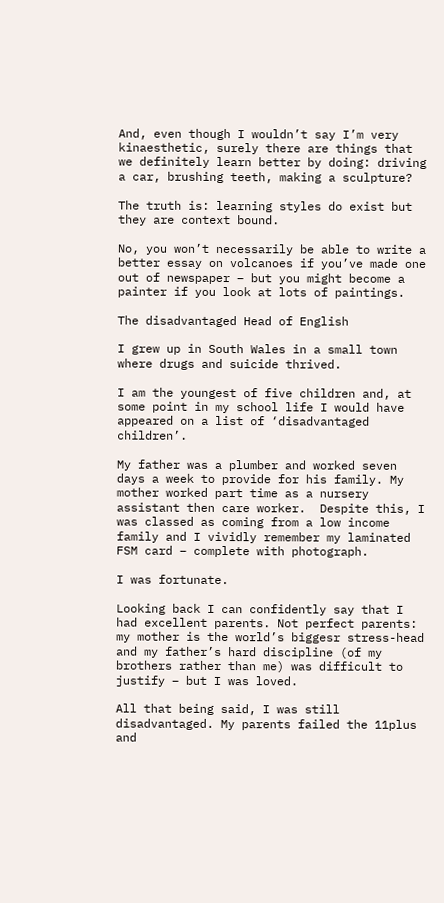And, even though I wouldn’t say I’m very kinaesthetic, surely there are things that we definitely learn better by doing: driving a car, brushing teeth, making a sculpture?

The truth is: learning styles do exist but they are context bound.

No, you won’t necessarily be able to write a better essay on volcanoes if you’ve made one out of newspaper – but you might become a painter if you look at lots of paintings.

The disadvantaged Head of English

I grew up in South Wales in a small town where drugs and suicide thrived.

I am the youngest of five children and, at some point in my school life I would have appeared on a list of ‘disadvantaged children’.

My father was a plumber and worked seven days a week to provide for his family. My mother worked part time as a nursery assistant then care worker.  Despite this, I was classed as coming from a low income family and I vividly remember my laminated FSM card – complete with photograph.

I was fortunate.

Looking back I can confidently say that I had excellent parents. Not perfect parents: my mother is the world’s biggesr stress-head and my father’s hard discipline (of my brothers rather than me) was difficult to justify – but I was loved.

All that being said, I was still disadvantaged. My parents failed the 11plus and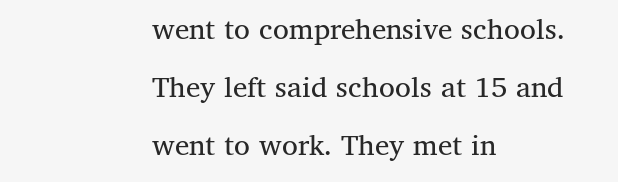went to comprehensive schools. They left said schools at 15 and went to work. They met in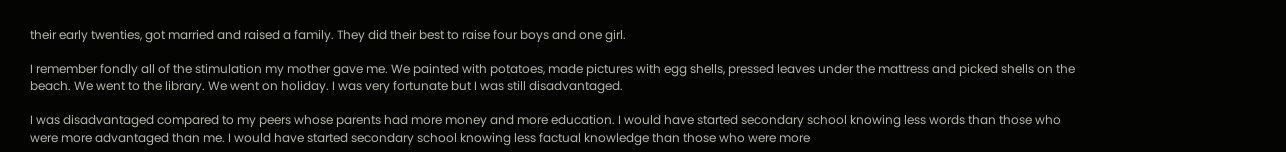their early twenties, got married and raised a family. They did their best to raise four boys and one girl.

I remember fondly all of the stimulation my mother gave me. We painted with potatoes, made pictures with egg shells, pressed leaves under the mattress and picked shells on the beach. We went to the library. We went on holiday. I was very fortunate but I was still disadvantaged.

I was disadvantaged compared to my peers whose parents had more money and more education. I would have started secondary school knowing less words than those who were more advantaged than me. I would have started secondary school knowing less factual knowledge than those who were more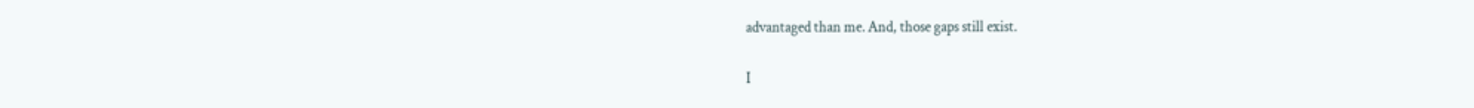advantaged than me. And, those gaps still exist.

I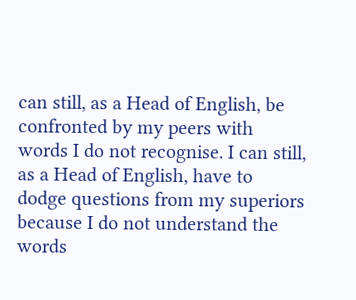can still, as a Head of English, be confronted by my peers with words I do not recognise. I can still, as a Head of English, have to dodge questions from my superiors because I do not understand the words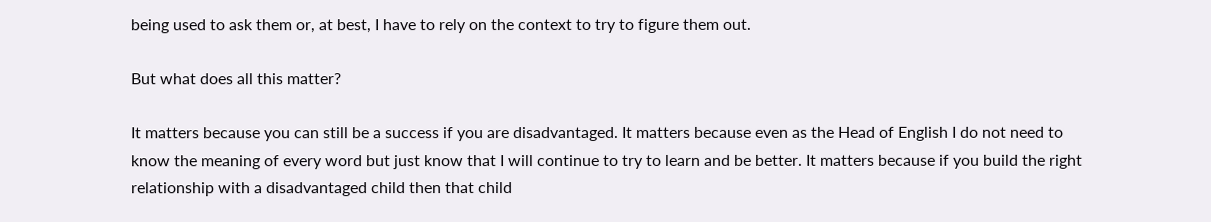being used to ask them or, at best, I have to rely on the context to try to figure them out.

But what does all this matter?

It matters because you can still be a success if you are disadvantaged. It matters because even as the Head of English I do not need to know the meaning of every word but just know that I will continue to try to learn and be better. It matters because if you build the right relationship with a disadvantaged child then that child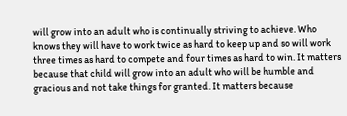will grow into an adult who is continually striving to achieve. Who knows they will have to work twice as hard to keep up and so will work three times as hard to compete and four times as hard to win. It matters because that child will grow into an adult who will be humble and gracious and not take things for granted. It matters because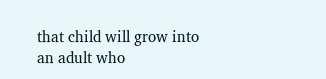that child will grow into an adult who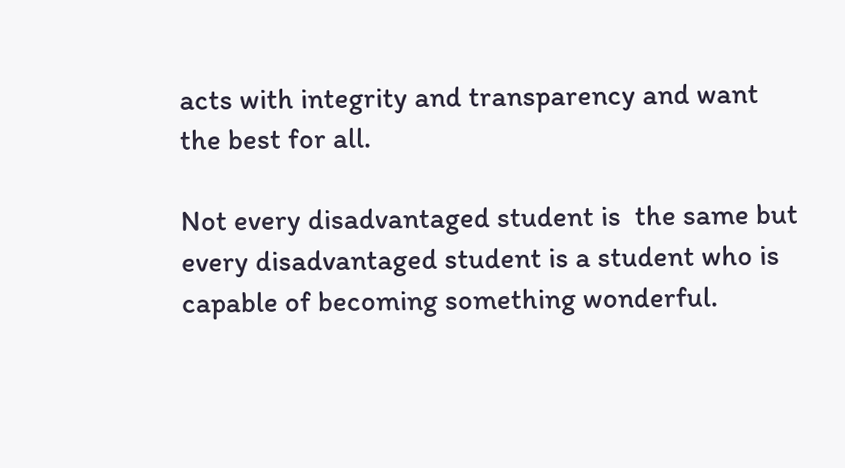acts with integrity and transparency and want the best for all.

Not every disadvantaged student is  the same but every disadvantaged student is a student who is capable of becoming something wonderful.